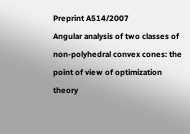Preprint A514/2007
Angular analysis of two classes of non-polyhedral convex cones: the point of view of optimization theory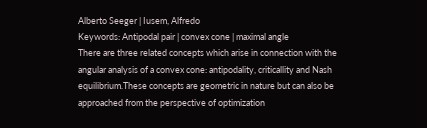Alberto Seeger | Iusem, Alfredo
Keywords: Antipodal pair | convex cone | maximal angle
There are three related concepts which arise in connection with the angular analysis of a convex cone: antipodality, criticallity and Nash equilibrium.These concepts are geometric in nature but can also be approached from the perspective of optimization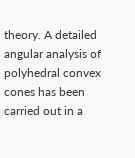theory. A detailed angular analysis of polyhedral convex cones has been carried out in a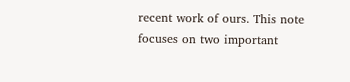recent work of ours. This note focuses on two important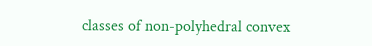classes of non-polyhedral convex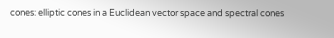cones: elliptic cones in a Euclidean vector space and spectral cones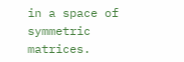in a space of symmetric matrices.